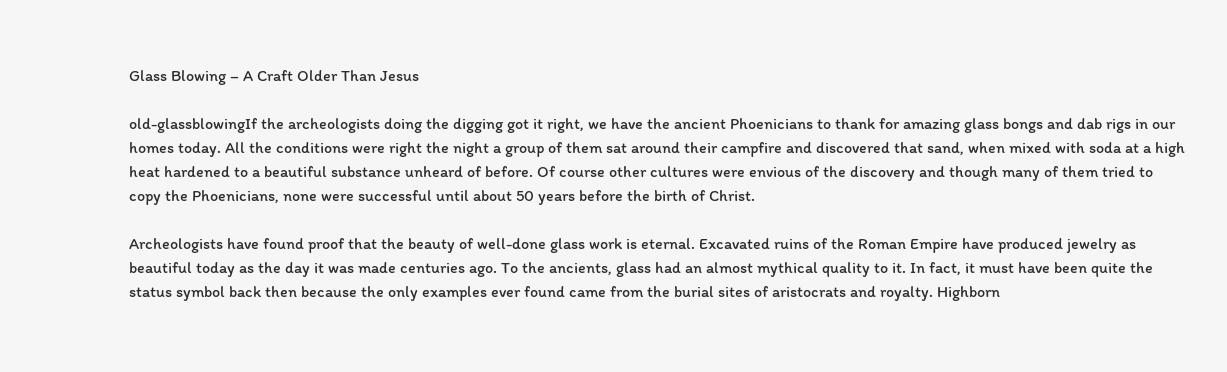Glass Blowing – A Craft Older Than Jesus

old-glassblowingIf the archeologists doing the digging got it right, we have the ancient Phoenicians to thank for amazing glass bongs and dab rigs in our homes today. All the conditions were right the night a group of them sat around their campfire and discovered that sand, when mixed with soda at a high heat hardened to a beautiful substance unheard of before. Of course other cultures were envious of the discovery and though many of them tried to copy the Phoenicians, none were successful until about 50 years before the birth of Christ.

Archeologists have found proof that the beauty of well-done glass work is eternal. Excavated ruins of the Roman Empire have produced jewelry as beautiful today as the day it was made centuries ago. To the ancients, glass had an almost mythical quality to it. In fact, it must have been quite the status symbol back then because the only examples ever found came from the burial sites of aristocrats and royalty. Highborn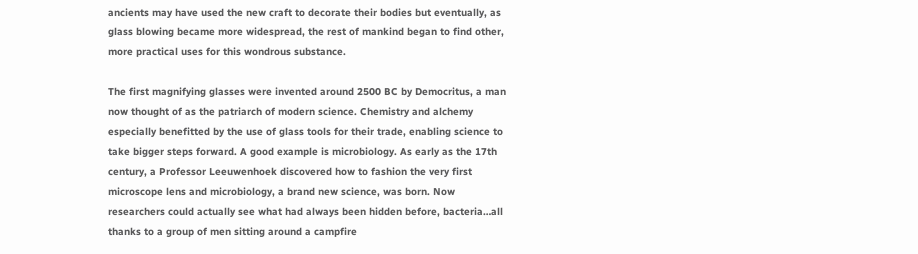ancients may have used the new craft to decorate their bodies but eventually, as glass blowing became more widespread, the rest of mankind began to find other, more practical uses for this wondrous substance.

The first magnifying glasses were invented around 2500 BC by Democritus, a man now thought of as the patriarch of modern science. Chemistry and alchemy especially benefitted by the use of glass tools for their trade, enabling science to take bigger steps forward. A good example is microbiology. As early as the 17th century, a Professor Leeuwenhoek discovered how to fashion the very first microscope lens and microbiology, a brand new science, was born. Now researchers could actually see what had always been hidden before, bacteria…all thanks to a group of men sitting around a campfire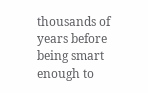thousands of years before being smart enough to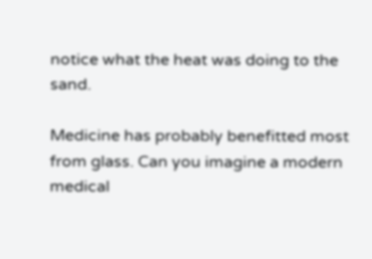notice what the heat was doing to the sand.

Medicine has probably benefitted most from glass. Can you imagine a modern medical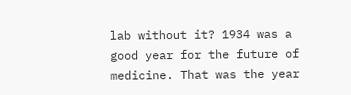lab without it? 1934 was a good year for the future of medicine. That was the year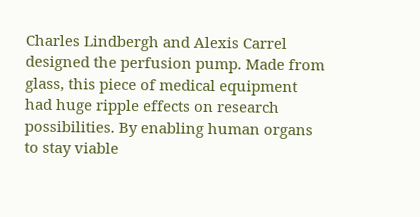Charles Lindbergh and Alexis Carrel designed the perfusion pump. Made from glass, this piece of medical equipment had huge ripple effects on research possibilities. By enabling human organs to stay viable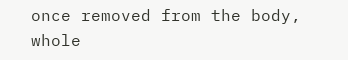once removed from the body, whole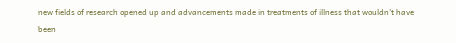new fields of research opened up and advancements made in treatments of illness that wouldn’t have been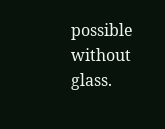possible without glass.